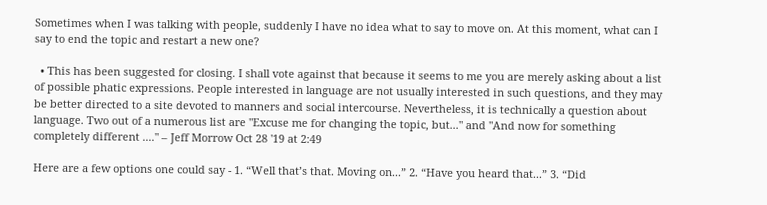Sometimes when I was talking with people, suddenly I have no idea what to say to move on. At this moment, what can I say to end the topic and restart a new one?

  • This has been suggested for closing. I shall vote against that because it seems to me you are merely asking about a list of possible phatic expressions. People interested in language are not usually interested in such questions, and they may be better directed to a site devoted to manners and social intercourse. Nevertheless, it is technically a question about language. Two out of a numerous list are "Excuse me for changing the topic, but..." and "And now for something completely different ...." – Jeff Morrow Oct 28 '19 at 2:49

Here are a few options one could say - 1. “Well that’s that. Moving on...” 2. “Have you heard that...” 3. “Did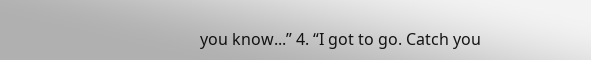you know...” 4. “I got to go. Catch you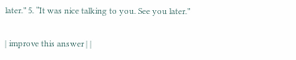later.” 5. “It was nice talking to you. See you later.”

| improve this answer | |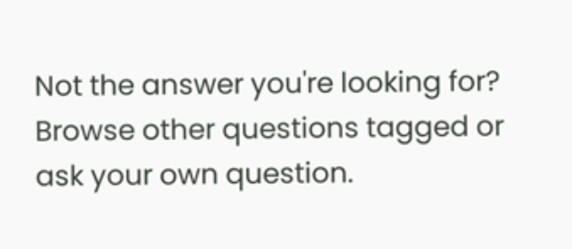Not the answer you're looking for? Browse other questions tagged or ask your own question.